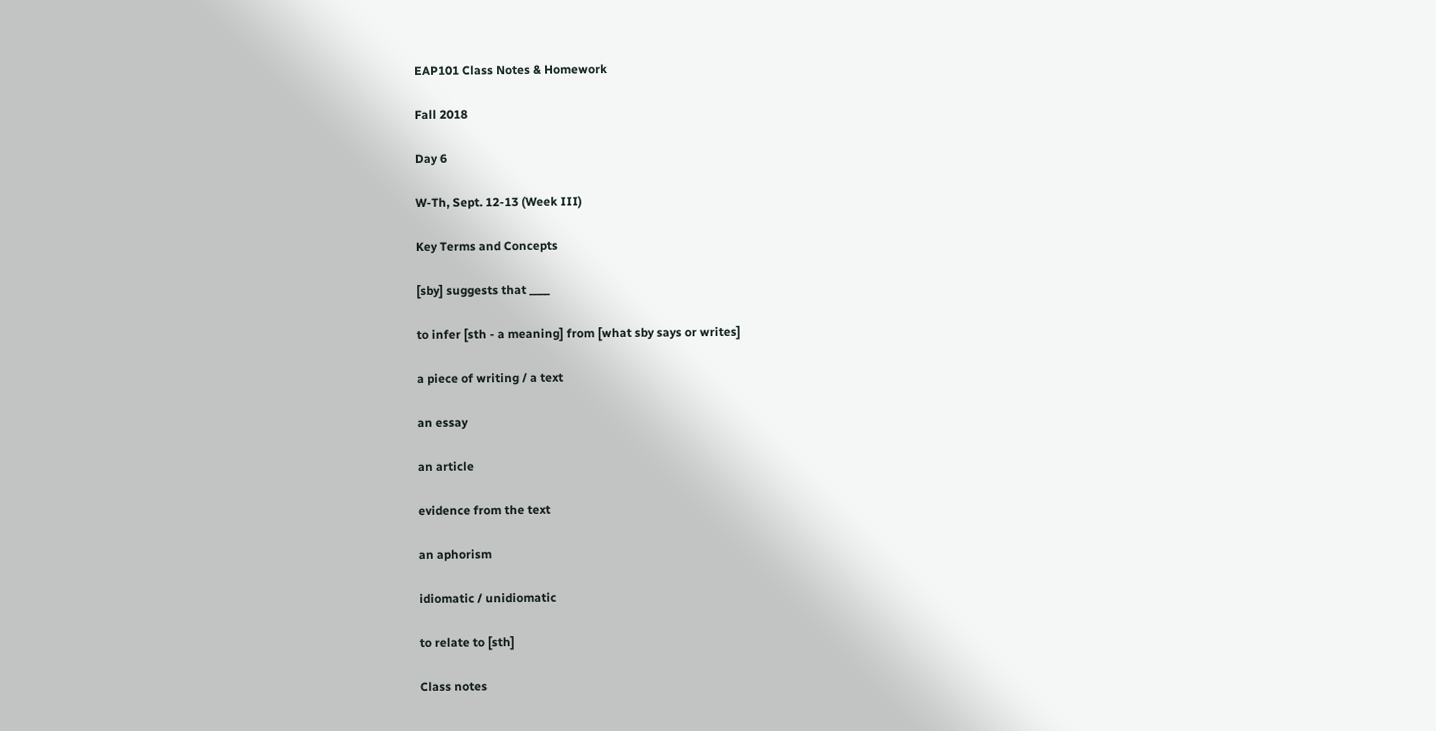EAP101 Class Notes & Homework

Fall 2018

Day 6

W-Th, Sept. 12-13 (Week III)

Key Terms and Concepts

[sby] suggests that ____

to infer [sth - a meaning] from [what sby says or writes]

a piece of writing / a text

an essay

an article

evidence from the text

an aphorism

idiomatic / unidiomatic

to relate to [sth]

Class notes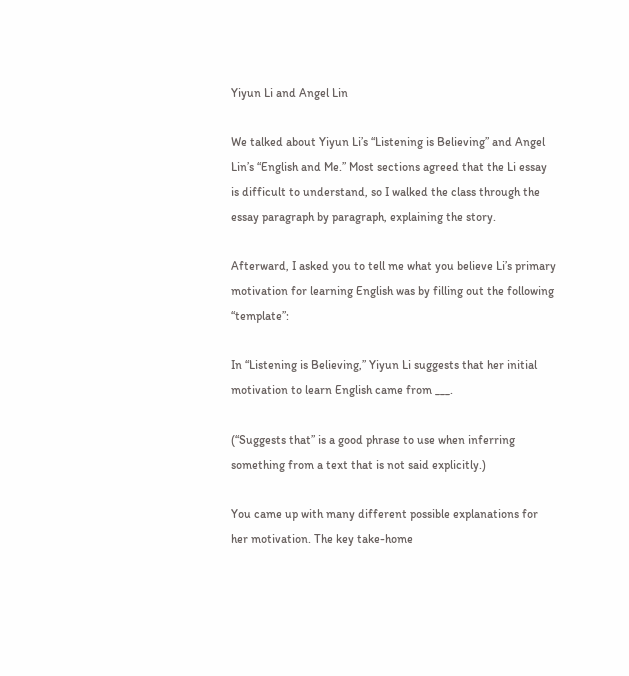Yiyun Li and Angel Lin

We talked about Yiyun Li’s “Listening is Believing” and Angel Lin’s “English and Me.” Most sections agreed that the Li essay is difficult to understand, so I walked the class through the essay paragraph by paragraph, explaining the story.

Afterward, I asked you to tell me what you believe Li’s primary motivation for learning English was by filling out the following “template”:

In “Listening is Believing,” Yiyun Li suggests that her initial motivation to learn English came from ___.

(“Suggests that” is a good phrase to use when inferring something from a text that is not said explicitly.)

You came up with many different possible explanations for her motivation. The key take-home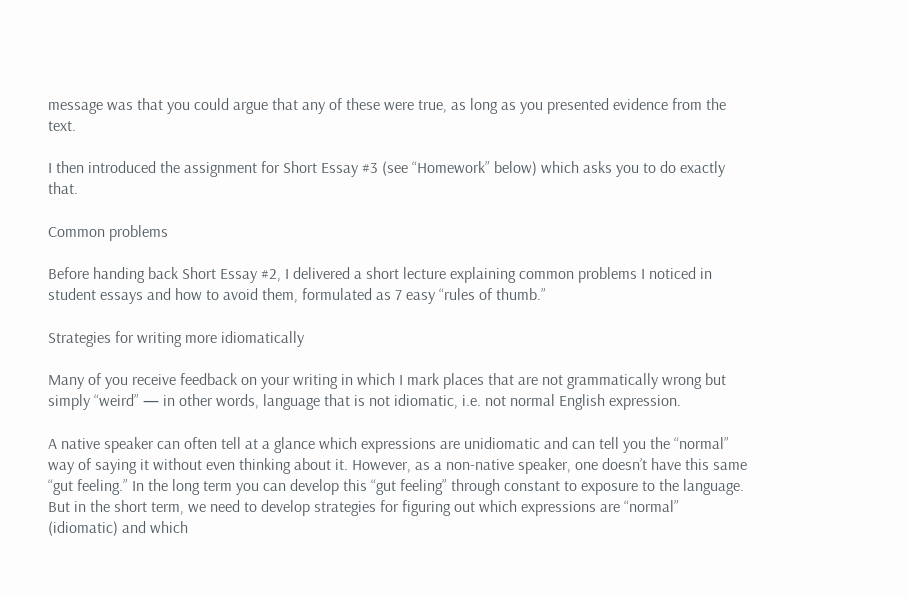message was that you could argue that any of these were true, as long as you presented evidence from the text.

I then introduced the assignment for Short Essay #3 (see “Homework” below) which asks you to do exactly that.

Common problems

Before handing back Short Essay #2, I delivered a short lecture explaining common problems I noticed in student essays and how to avoid them, formulated as 7 easy “rules of thumb.”

Strategies for writing more idiomatically

Many of you receive feedback on your writing in which I mark places that are not grammatically wrong but simply “weird” — in other words, language that is not idiomatic, i.e. not normal English expression.

A native speaker can often tell at a glance which expressions are unidiomatic and can tell you the “normal” way of saying it without even thinking about it. However, as a non-native speaker, one doesn’t have this same “gut feeling.” In the long term you can develop this “gut feeling” through constant to exposure to the language. But in the short term, we need to develop strategies for figuring out which expressions are “normal” (idiomatic) and which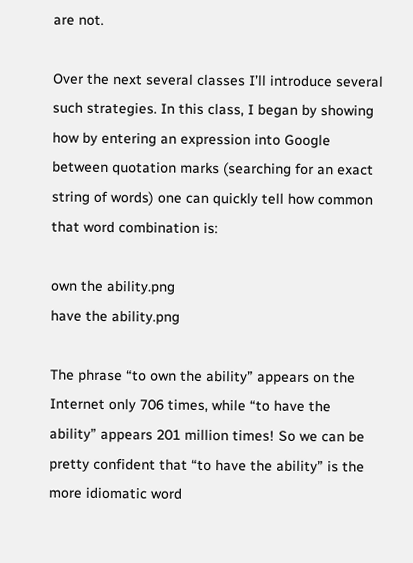are not.

Over the next several classes I’ll introduce several such strategies. In this class, I began by showing how by entering an expression into Google between quotation marks (searching for an exact string of words) one can quickly tell how common that word combination is:

own the ability.png
have the ability.png

The phrase “to own the ability” appears on the Internet only 706 times, while “to have the ability” appears 201 million times! So we can be pretty confident that “to have the ability” is the more idiomatic word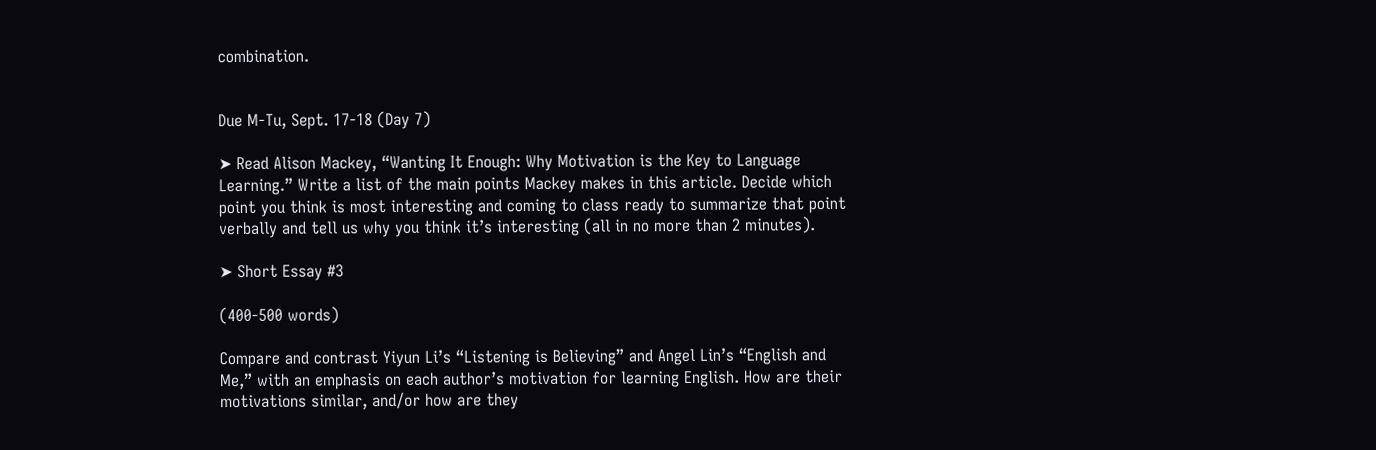combination.


Due M-Tu, Sept. 17-18 (Day 7)

➤ Read Alison Mackey, “Wanting It Enough: Why Motivation is the Key to Language Learning.” Write a list of the main points Mackey makes in this article. Decide which point you think is most interesting and coming to class ready to summarize that point verbally and tell us why you think it’s interesting (all in no more than 2 minutes).

➤ Short Essay #3

(400-500 words)

Compare and contrast Yiyun Li’s “Listening is Believing” and Angel Lin’s “English and Me,” with an emphasis on each author’s motivation for learning English. How are their motivations similar, and/or how are they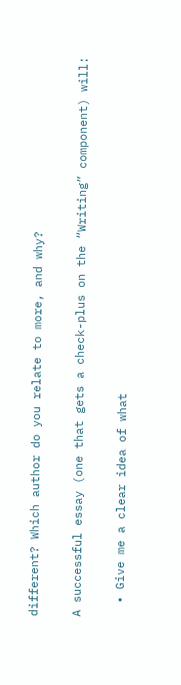different? Which author do you relate to more, and why?

A successful essay (one that gets a check-plus on the “Writing” component) will:

  • Give me a clear idea of what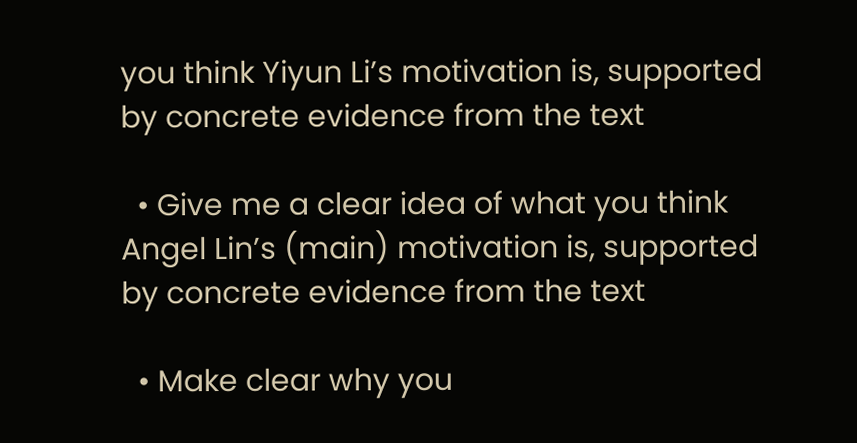you think Yiyun Li’s motivation is, supported by concrete evidence from the text

  • Give me a clear idea of what you think Angel Lin’s (main) motivation is, supported by concrete evidence from the text

  • Make clear why you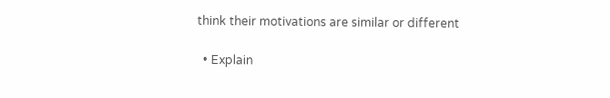think their motivations are similar or different

  • Explain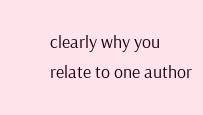clearly why you relate to one author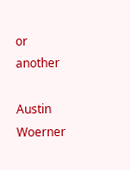or another

Austin Woerner